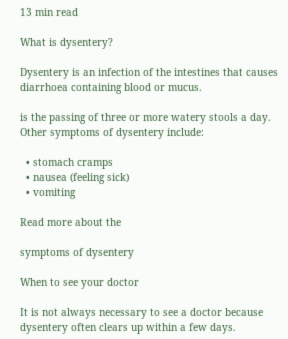13 min read

What is dysentery?

Dysentery is an infection of the intestines that causes diarrhoea containing blood or mucus.

is the passing of three or more watery stools a day. Other symptoms of dysentery include:

  • stomach cramps
  • nausea (feeling sick)
  • vomiting

Read more about the

symptoms of dysentery

When to see your doctor

It is not always necessary to see a doctor because dysentery often clears up within a few days.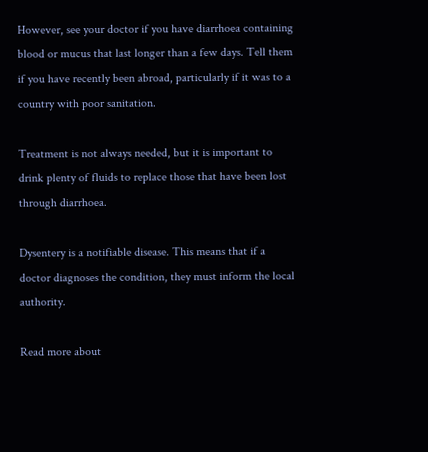However, see your doctor if you have diarrhoea containing blood or mucus that last longer than a few days. Tell them if you have recently been abroad, particularly if it was to a country with poor sanitation.

Treatment is not always needed, but it is important to drink plenty of fluids to replace those that have been lost through diarrhoea.

Dysentery is a notifiable disease. This means that if a doctor diagnoses the condition, they must inform the local authority.

Read more about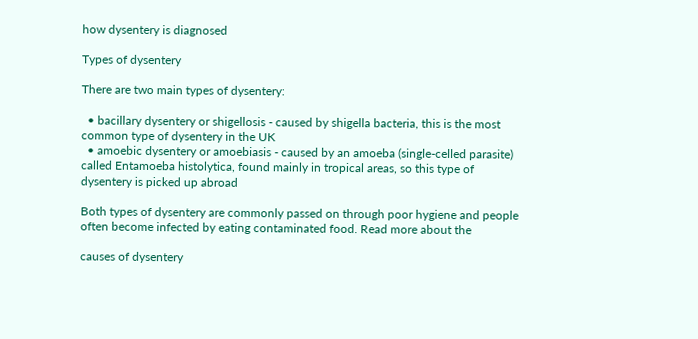how dysentery is diagnosed

Types of dysentery

There are two main types of dysentery:

  • bacillary dysentery or shigellosis - caused by shigella bacteria, this is the most common type of dysentery in the UK
  • amoebic dysentery or amoebiasis - caused by an amoeba (single-celled parasite) called Entamoeba histolytica, found mainly in tropical areas, so this type of dysentery is picked up abroad

Both types of dysentery are commonly passed on through poor hygiene and people often become infected by eating contaminated food. Read more about the

causes of dysentery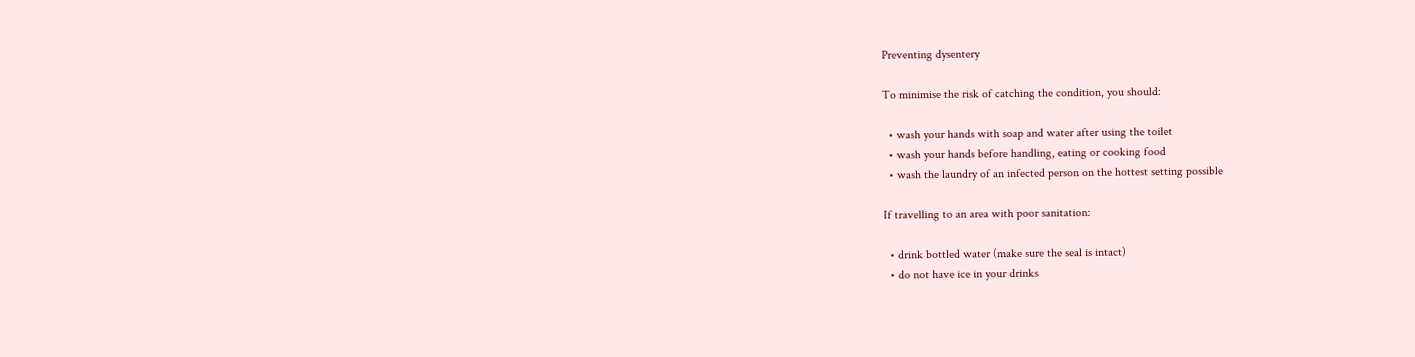Preventing dysentery

To minimise the risk of catching the condition, you should:

  • wash your hands with soap and water after using the toilet
  • wash your hands before handling, eating or cooking food
  • wash the laundry of an infected person on the hottest setting possible

If travelling to an area with poor sanitation:

  • drink bottled water (make sure the seal is intact)
  • do not have ice in your drinks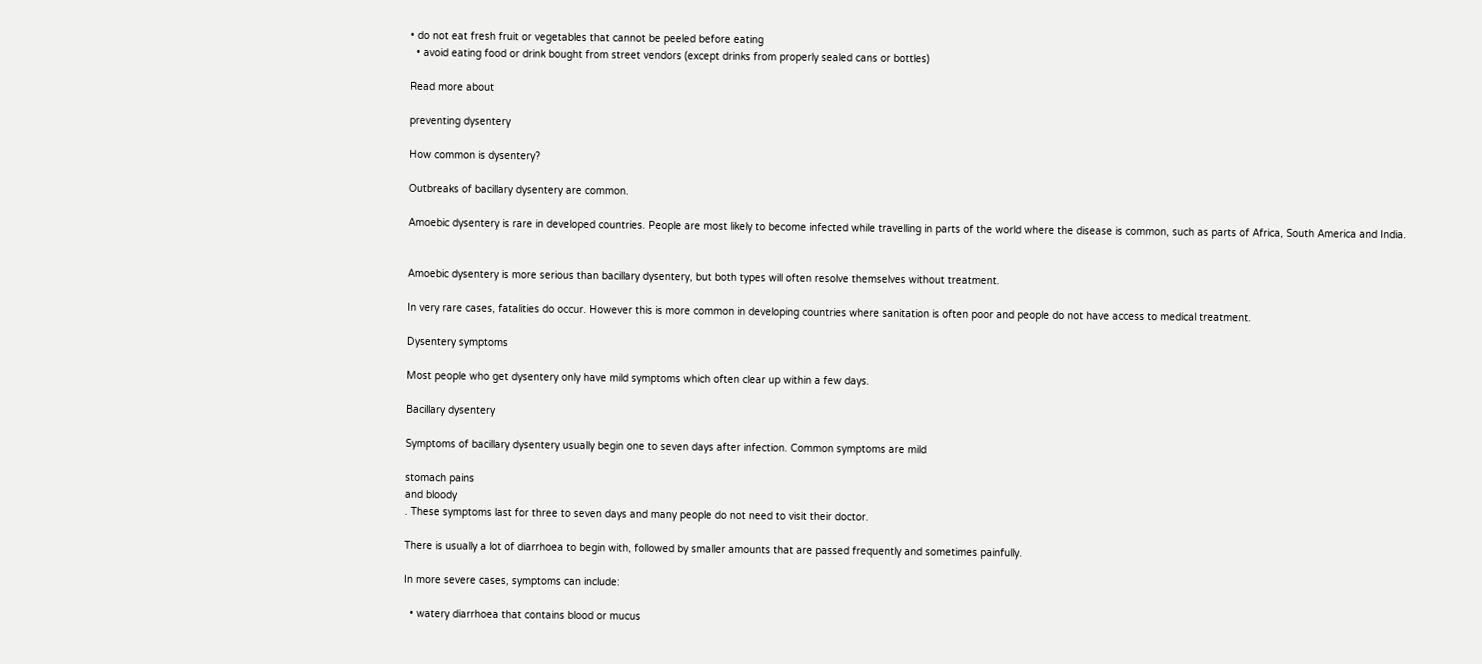• do not eat fresh fruit or vegetables that cannot be peeled before eating
  • avoid eating food or drink bought from street vendors (except drinks from properly sealed cans or bottles)

Read more about

preventing dysentery

How common is dysentery?

Outbreaks of bacillary dysentery are common.

Amoebic dysentery is rare in developed countries. People are most likely to become infected while travelling in parts of the world where the disease is common, such as parts of Africa, South America and India.


Amoebic dysentery is more serious than bacillary dysentery, but both types will often resolve themselves without treatment.

In very rare cases, fatalities do occur. However this is more common in developing countries where sanitation is often poor and people do not have access to medical treatment.

Dysentery symptoms

Most people who get dysentery only have mild symptoms which often clear up within a few days.

Bacillary dysentery

Symptoms of bacillary dysentery usually begin one to seven days after infection. Common symptoms are mild

stomach pains
and bloody
. These symptoms last for three to seven days and many people do not need to visit their doctor.

There is usually a lot of diarrhoea to begin with, followed by smaller amounts that are passed frequently and sometimes painfully.

In more severe cases, symptoms can include:

  • watery diarrhoea that contains blood or mucus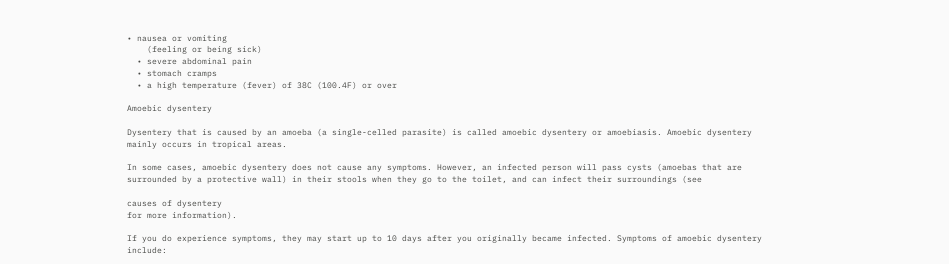• nausea or vomiting
    (feeling or being sick)
  • severe abdominal pain
  • stomach cramps
  • a high temperature (fever) of 38C (100.4F) or over

Amoebic dysentery

Dysentery that is caused by an amoeba (a single-celled parasite) is called amoebic dysentery or amoebiasis. Amoebic dysentery mainly occurs in tropical areas.

In some cases, amoebic dysentery does not cause any symptoms. However, an infected person will pass cysts (amoebas that are surrounded by a protective wall) in their stools when they go to the toilet, and can infect their surroundings (see

causes of dysentery
for more information).

If you do experience symptoms, they may start up to 10 days after you originally became infected. Symptoms of amoebic dysentery include: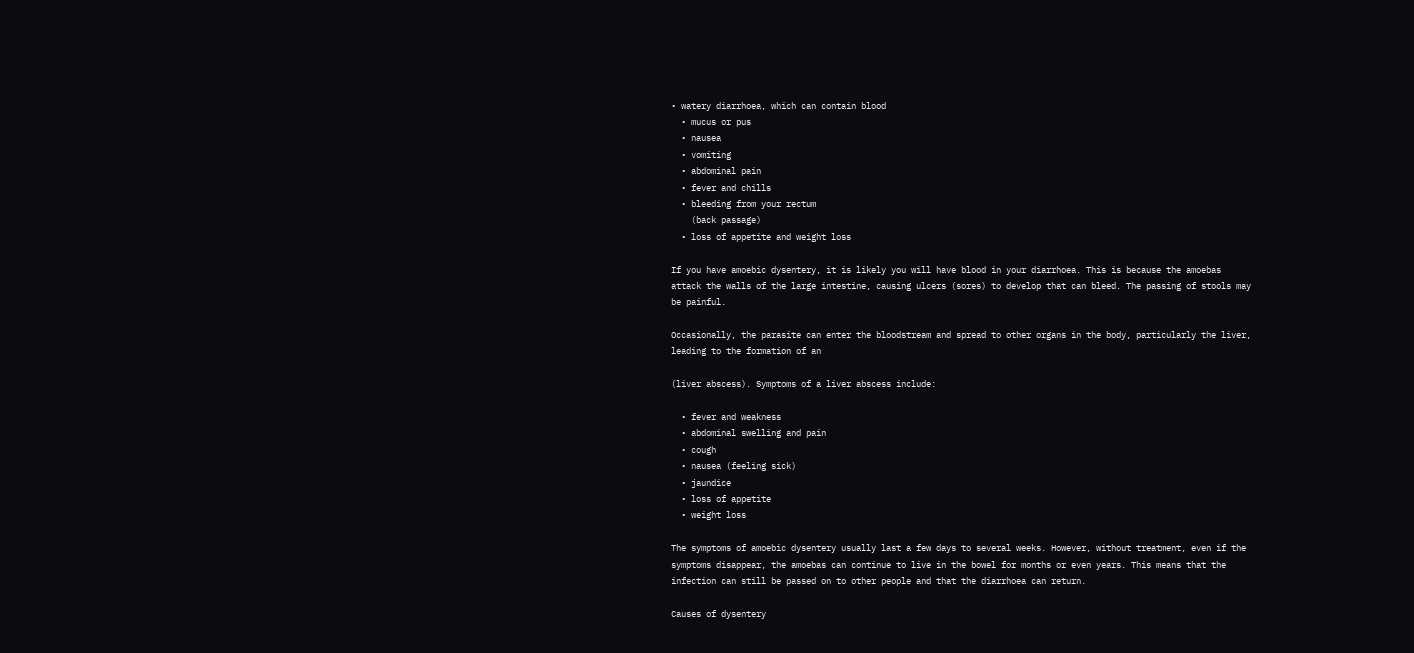• watery diarrhoea, which can contain blood
  • mucus or pus
  • nausea
  • vomiting
  • abdominal pain
  • fever and chills
  • bleeding from your rectum
    (back passage)
  • loss of appetite and weight loss

If you have amoebic dysentery, it is likely you will have blood in your diarrhoea. This is because the amoebas attack the walls of the large intestine, causing ulcers (sores) to develop that can bleed. The passing of stools may be painful.

Occasionally, the parasite can enter the bloodstream and spread to other organs in the body, particularly the liver, leading to the formation of an

(liver abscess). Symptoms of a liver abscess include:

  • fever and weakness
  • abdominal swelling and pain
  • cough
  • nausea (feeling sick)
  • jaundice
  • loss of appetite
  • weight loss

The symptoms of amoebic dysentery usually last a few days to several weeks. However, without treatment, even if the symptoms disappear, the amoebas can continue to live in the bowel for months or even years. This means that the infection can still be passed on to other people and that the diarrhoea can return.

Causes of dysentery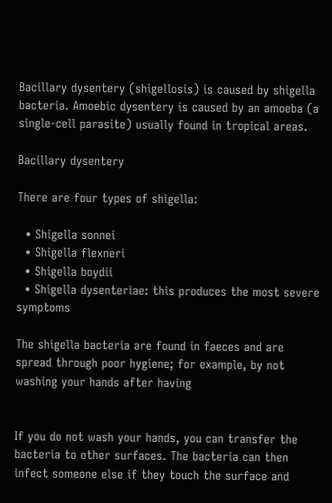Bacillary dysentery (shigellosis) is caused by shigella bacteria. Amoebic dysentery is caused by an amoeba (a single-cell parasite) usually found in tropical areas.

Bacillary dysentery

There are four types of shigella:

  • Shigella sonnei
  • Shigella flexneri
  • Shigella boydii
  • Shigella dysenteriae: this produces the most severe symptoms

The shigella bacteria are found in faeces and are spread through poor hygiene; for example, by not washing your hands after having


If you do not wash your hands, you can transfer the bacteria to other surfaces. The bacteria can then infect someone else if they touch the surface and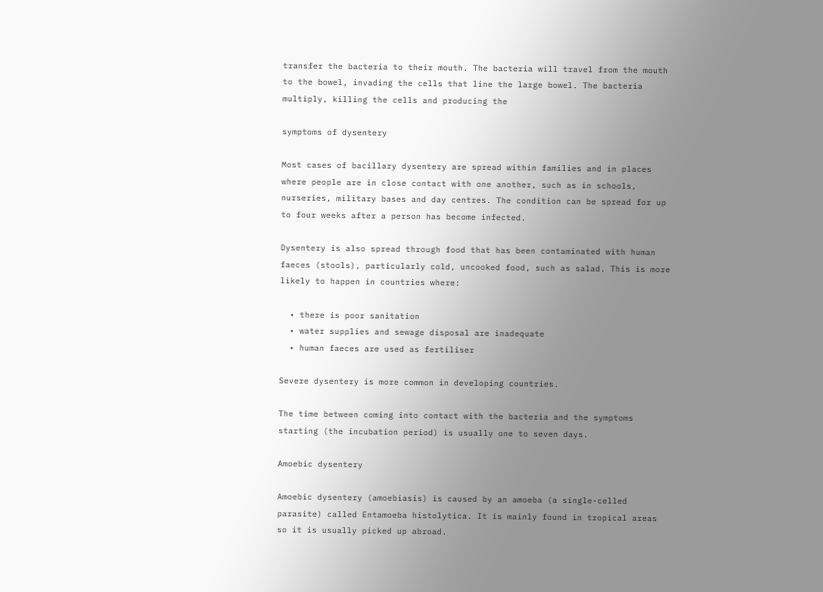transfer the bacteria to their mouth. The bacteria will travel from the mouth to the bowel, invading the cells that line the large bowel. The bacteria multiply, killing the cells and producing the

symptoms of dysentery

Most cases of bacillary dysentery are spread within families and in places where people are in close contact with one another, such as in schools, nurseries, military bases and day centres. The condition can be spread for up to four weeks after a person has become infected.

Dysentery is also spread through food that has been contaminated with human faeces (stools), particularly cold, uncooked food, such as salad. This is more likely to happen in countries where:

  • there is poor sanitation
  • water supplies and sewage disposal are inadequate
  • human faeces are used as fertiliser

Severe dysentery is more common in developing countries.

The time between coming into contact with the bacteria and the symptoms starting (the incubation period) is usually one to seven days.

Amoebic dysentery

Amoebic dysentery (amoebiasis) is caused by an amoeba (a single-celled parasite) called Entamoeba histolytica. It is mainly found in tropical areas so it is usually picked up abroad.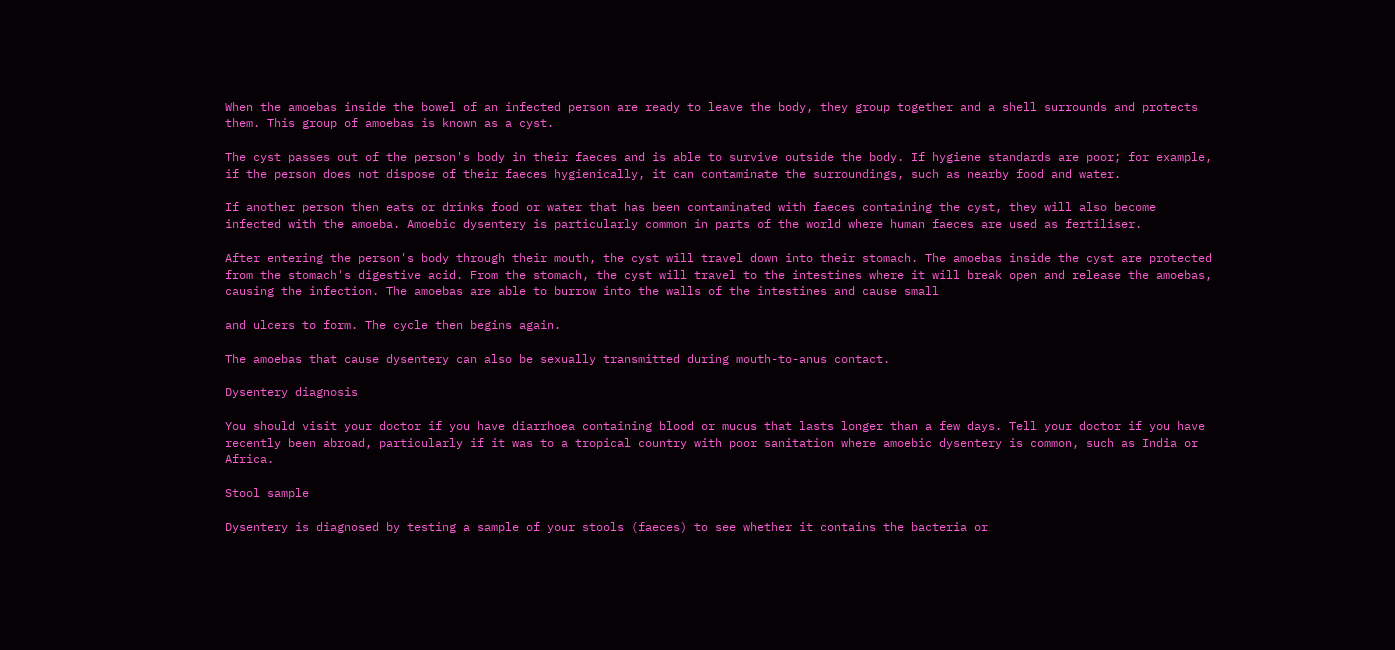When the amoebas inside the bowel of an infected person are ready to leave the body, they group together and a shell surrounds and protects them. This group of amoebas is known as a cyst.

The cyst passes out of the person's body in their faeces and is able to survive outside the body. If hygiene standards are poor; for example, if the person does not dispose of their faeces hygienically, it can contaminate the surroundings, such as nearby food and water.

If another person then eats or drinks food or water that has been contaminated with faeces containing the cyst, they will also become infected with the amoeba. Amoebic dysentery is particularly common in parts of the world where human faeces are used as fertiliser.

After entering the person's body through their mouth, the cyst will travel down into their stomach. The amoebas inside the cyst are protected from the stomach's digestive acid. From the stomach, the cyst will travel to the intestines where it will break open and release the amoebas, causing the infection. The amoebas are able to burrow into the walls of the intestines and cause small

and ulcers to form. The cycle then begins again.

The amoebas that cause dysentery can also be sexually transmitted during mouth-to-anus contact.

Dysentery diagnosis

You should visit your doctor if you have diarrhoea containing blood or mucus that lasts longer than a few days. Tell your doctor if you have recently been abroad, particularly if it was to a tropical country with poor sanitation where amoebic dysentery is common, such as India or Africa.

Stool sample

Dysentery is diagnosed by testing a sample of your stools (faeces) to see whether it contains the bacteria or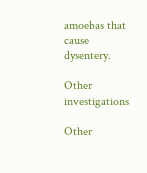amoebas that cause dysentery.

Other investigations

Other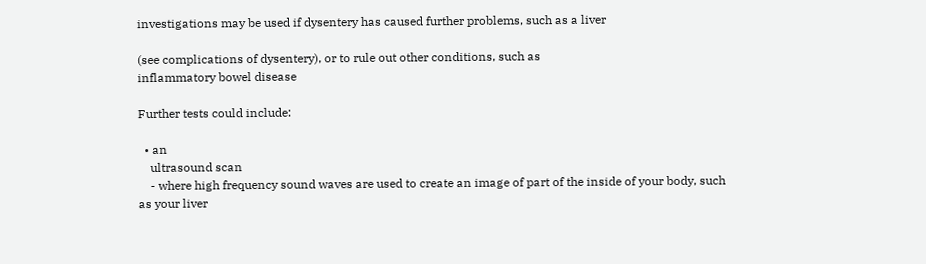investigations may be used if dysentery has caused further problems, such as a liver

(see complications of dysentery), or to rule out other conditions, such as
inflammatory bowel disease

Further tests could include:

  • an
    ultrasound scan
    - where high frequency sound waves are used to create an image of part of the inside of your body, such as your liver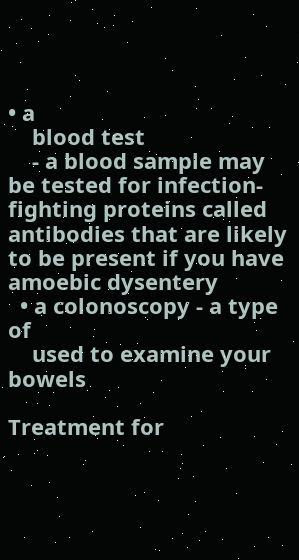• a
    blood test
    - a blood sample may be tested for infection-fighting proteins called antibodies that are likely to be present if you have amoebic dysentery
  • a colonoscopy - a type of
    used to examine your bowels

Treatment for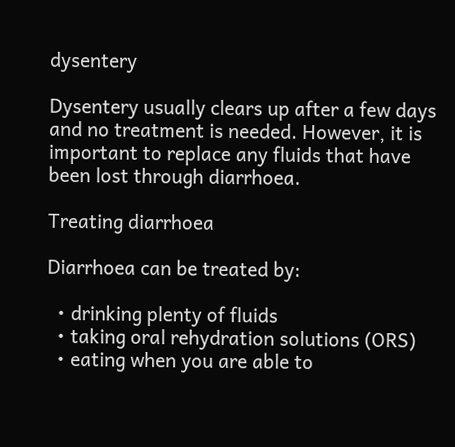dysentery

Dysentery usually clears up after a few days and no treatment is needed. However, it is important to replace any fluids that have been lost through diarrhoea.

Treating diarrhoea

Diarrhoea can be treated by:

  • drinking plenty of fluids
  • taking oral rehydration solutions (ORS)
  • eating when you are able to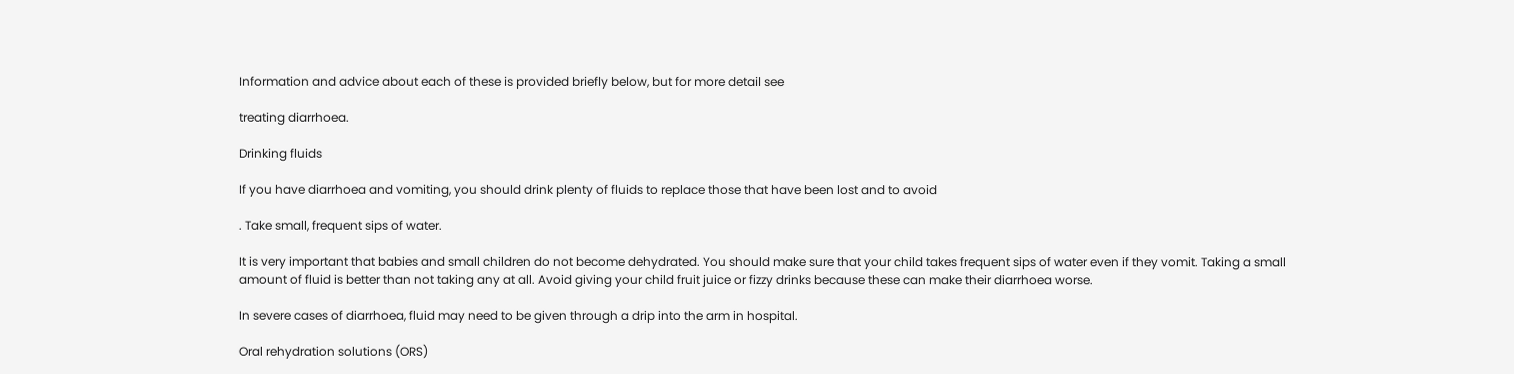Information and advice about each of these is provided briefly below, but for more detail see

treating diarrhoea.

Drinking fluids

If you have diarrhoea and vomiting, you should drink plenty of fluids to replace those that have been lost and to avoid

. Take small, frequent sips of water.

It is very important that babies and small children do not become dehydrated. You should make sure that your child takes frequent sips of water even if they vomit. Taking a small amount of fluid is better than not taking any at all. Avoid giving your child fruit juice or fizzy drinks because these can make their diarrhoea worse.

In severe cases of diarrhoea, fluid may need to be given through a drip into the arm in hospital.

Oral rehydration solutions (ORS)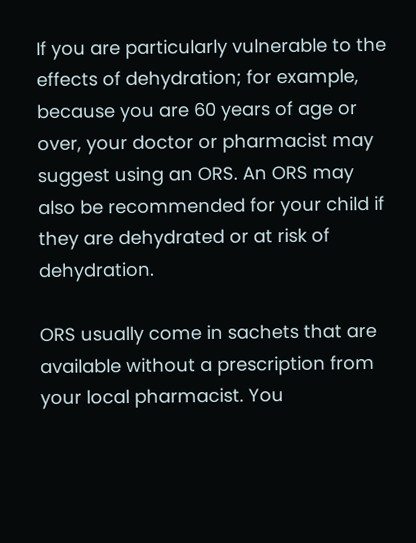If you are particularly vulnerable to the effects of dehydration; for example, because you are 60 years of age or over, your doctor or pharmacist may suggest using an ORS. An ORS may also be recommended for your child if they are dehydrated or at risk of dehydration.

ORS usually come in sachets that are available without a prescription from your local pharmacist. You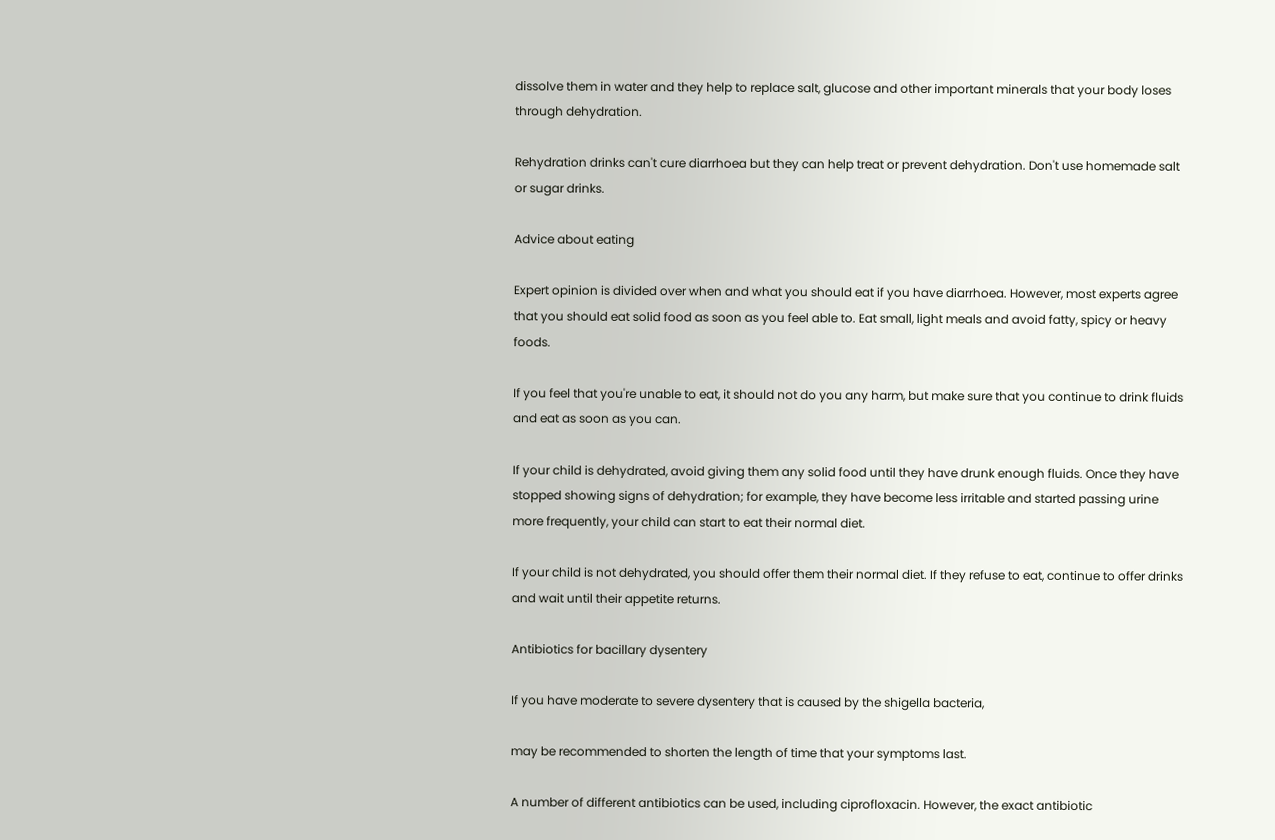dissolve them in water and they help to replace salt, glucose and other important minerals that your body loses through dehydration.

Rehydration drinks can't cure diarrhoea but they can help treat or prevent dehydration. Don't use homemade salt or sugar drinks.

Advice about eating

Expert opinion is divided over when and what you should eat if you have diarrhoea. However, most experts agree that you should eat solid food as soon as you feel able to. Eat small, light meals and avoid fatty, spicy or heavy foods.

If you feel that you're unable to eat, it should not do you any harm, but make sure that you continue to drink fluids and eat as soon as you can.

If your child is dehydrated, avoid giving them any solid food until they have drunk enough fluids. Once they have stopped showing signs of dehydration; for example, they have become less irritable and started passing urine more frequently, your child can start to eat their normal diet.

If your child is not dehydrated, you should offer them their normal diet. If they refuse to eat, continue to offer drinks and wait until their appetite returns.

Antibiotics for bacillary dysentery

If you have moderate to severe dysentery that is caused by the shigella bacteria,

may be recommended to shorten the length of time that your symptoms last.

A number of different antibiotics can be used, including ciprofloxacin. However, the exact antibiotic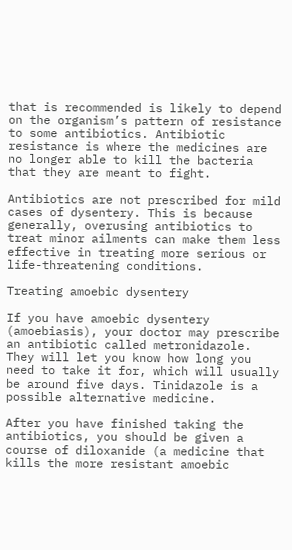that is recommended is likely to depend on the organism’s pattern of resistance to some antibiotics. Antibiotic resistance is where the medicines are no longer able to kill the bacteria that they are meant to fight.

Antibiotics are not prescribed for mild cases of dysentery. This is because generally, overusing antibiotics to treat minor ailments can make them less effective in treating more serious or life-threatening conditions.

Treating amoebic dysentery

If you have amoebic dysentery (amoebiasis), your doctor may prescribe an antibiotic called metronidazole. They will let you know how long you need to take it for, which will usually be around five days. Tinidazole is a possible alternative medicine.

After you have finished taking the antibiotics, you should be given a course of diloxanide (a medicine that kills the more resistant amoebic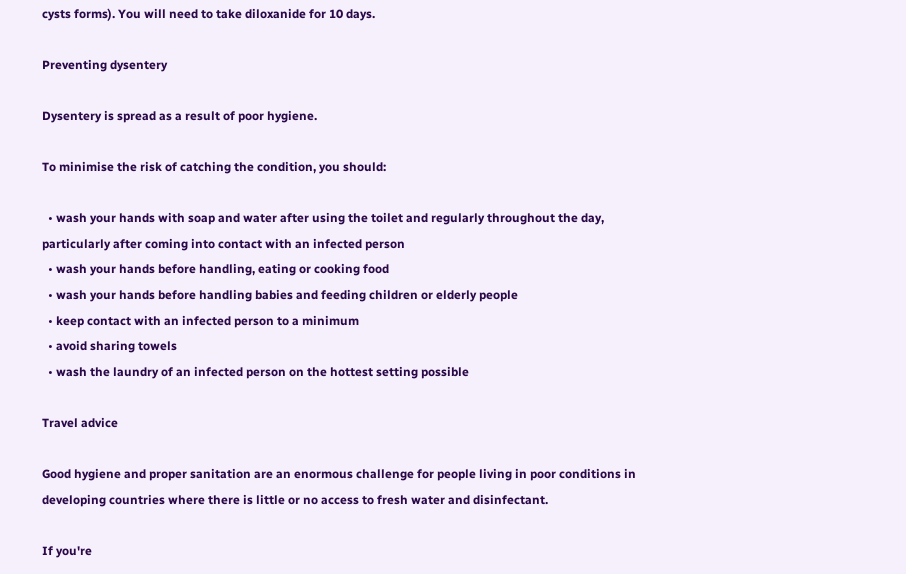cysts forms). You will need to take diloxanide for 10 days.

Preventing dysentery

Dysentery is spread as a result of poor hygiene.

To minimise the risk of catching the condition, you should:

  • wash your hands with soap and water after using the toilet and regularly throughout the day, particularly after coming into contact with an infected person
  • wash your hands before handling, eating or cooking food
  • wash your hands before handling babies and feeding children or elderly people
  • keep contact with an infected person to a minimum
  • avoid sharing towels
  • wash the laundry of an infected person on the hottest setting possible

Travel advice

Good hygiene and proper sanitation are an enormous challenge for people living in poor conditions in developing countries where there is little or no access to fresh water and disinfectant.

If you're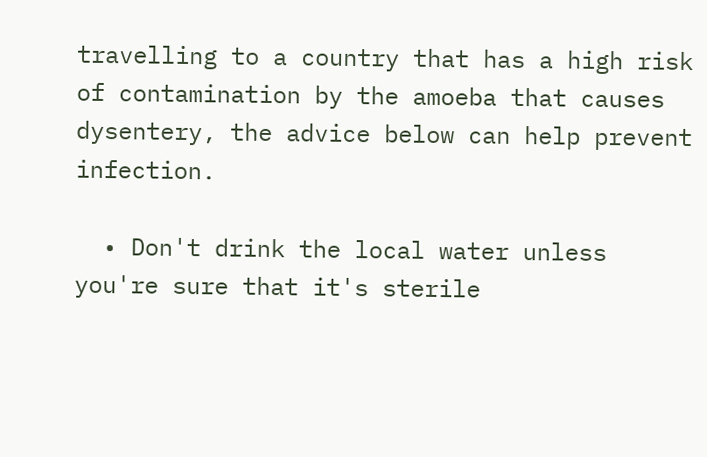travelling to a country that has a high risk of contamination by the amoeba that causes dysentery, the advice below can help prevent infection.

  • Don't drink the local water unless you're sure that it's sterile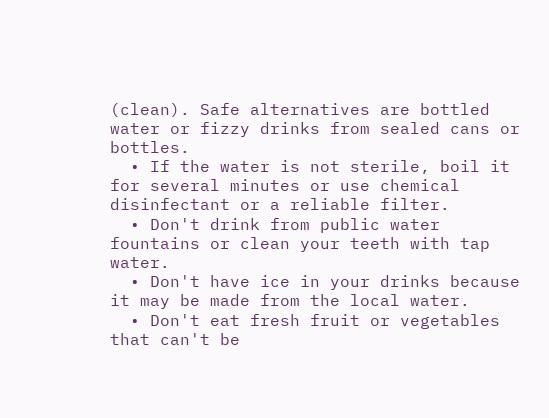(clean). Safe alternatives are bottled water or fizzy drinks from sealed cans or bottles.
  • If the water is not sterile, boil it for several minutes or use chemical disinfectant or a reliable filter.
  • Don't drink from public water fountains or clean your teeth with tap water.
  • Don't have ice in your drinks because it may be made from the local water.
  • Don't eat fresh fruit or vegetables that can't be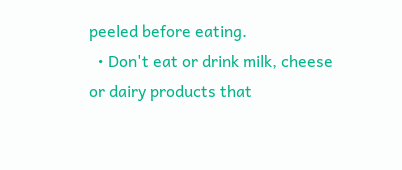peeled before eating.
  • Don't eat or drink milk, cheese or dairy products that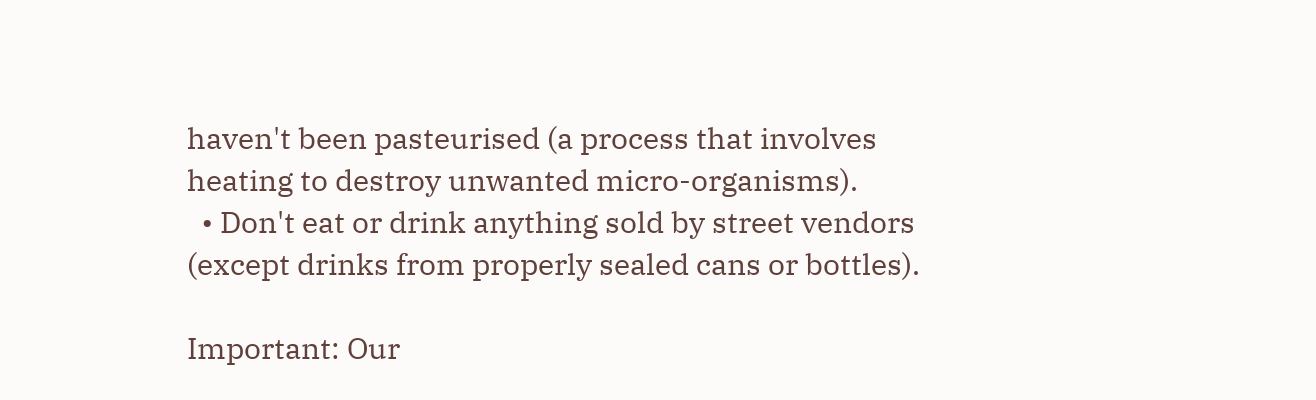haven't been pasteurised (a process that involves heating to destroy unwanted micro-organisms).
  • Don't eat or drink anything sold by street vendors (except drinks from properly sealed cans or bottles).

Important: Our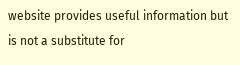website provides useful information but is not a substitute for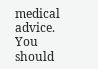medical advice. You should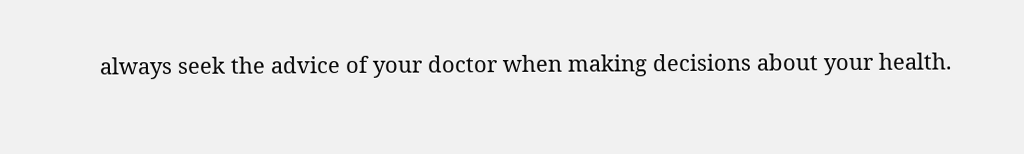always seek the advice of your doctor when making decisions about your health.